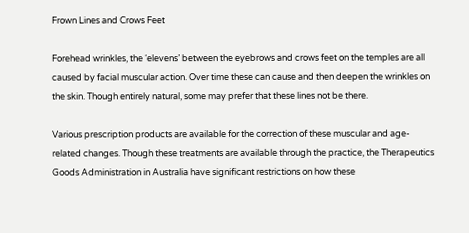Frown Lines and Crows Feet

Forehead wrinkles, the ‘elevens’ between the eyebrows and crows feet on the temples are all caused by facial muscular action. Over time these can cause and then deepen the wrinkles on the skin. Though entirely natural, some may prefer that these lines not be there.

Various prescription products are available for the correction of these muscular and age-related changes. Though these treatments are available through the practice, the Therapeutics Goods Administration in Australia have significant restrictions on how these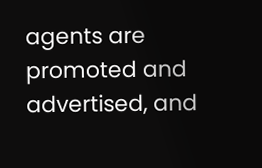agents are promoted and advertised, and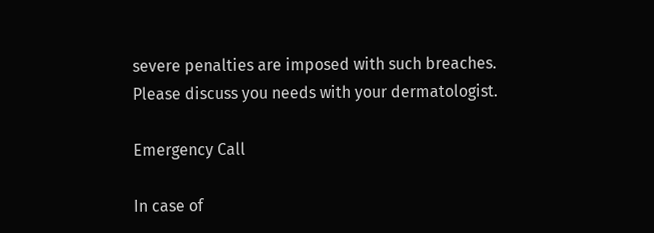severe penalties are imposed with such breaches. Please discuss you needs with your dermatologist.

Emergency Call

In case of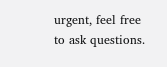urgent, feel free to ask questions.